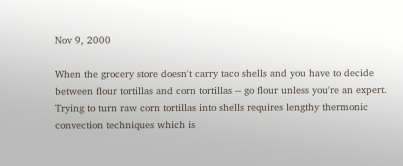Nov 9, 2000

When the grocery store doesn't carry taco shells and you have to decide between flour tortillas and corn tortillas -- go flour unless you're an expert. Trying to turn raw corn tortillas into shells requires lengthy thermonic convection techniques which is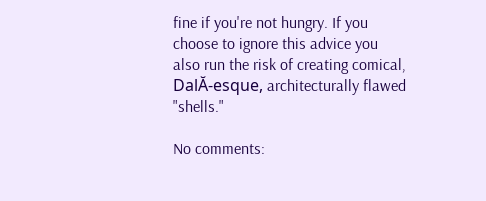fine if you're not hungry. If you choose to ignore this advice you also run the risk of creating comical, DalĂ-esque, architecturally flawed "shells."

No comments: